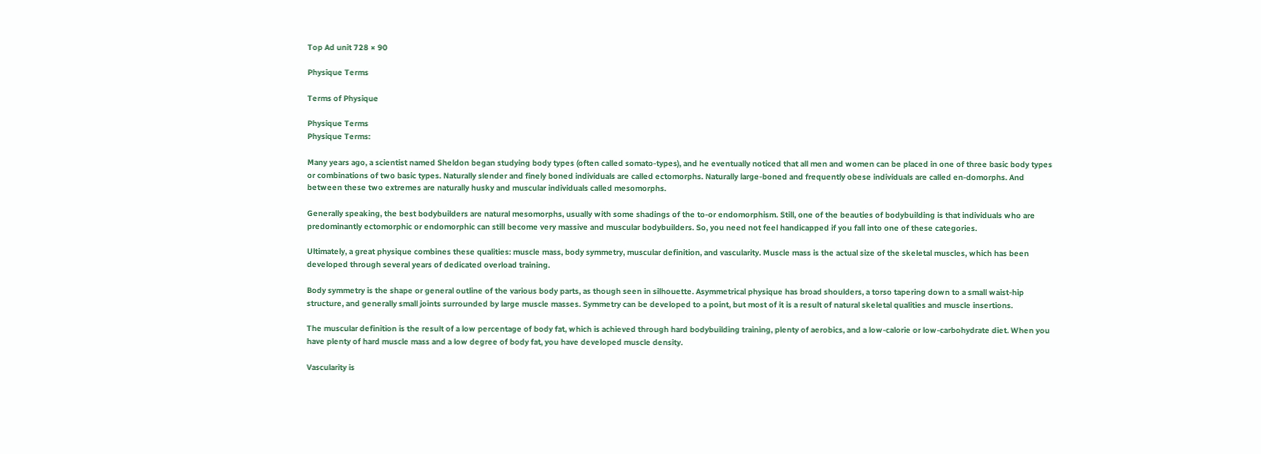Top Ad unit 728 × 90

Physique Terms

Terms of Physique

Physique Terms
Physique Terms:

Many years ago, a scientist named Sheldon began studying body types (often called somato-types), and he eventually noticed that all men and women can be placed in one of three basic body types or combinations of two basic types. Naturally slender and finely boned individuals are called ectomorphs. Naturally large-boned and frequently obese individuals are called en-domorphs. And between these two extremes are naturally husky and muscular individuals called mesomorphs.

Generally speaking, the best bodybuilders are natural mesomorphs, usually with some shadings of the to-or endomorphism. Still, one of the beauties of bodybuilding is that individuals who are predominantly ectomorphic or endomorphic can still become very massive and muscular bodybuilders. So, you need not feel handicapped if you fall into one of these categories.

Ultimately, a great physique combines these qualities: muscle mass, body symmetry, muscular definition, and vascularity. Muscle mass is the actual size of the skeletal muscles, which has been developed through several years of dedicated overload training.

Body symmetry is the shape or general outline of the various body parts, as though seen in silhouette. Asymmetrical physique has broad shoulders, a torso tapering down to a small waist-hip structure, and generally small joints surrounded by large muscle masses. Symmetry can be developed to a point, but most of it is a result of natural skeletal qualities and muscle insertions.

The muscular definition is the result of a low percentage of body fat, which is achieved through hard bodybuilding training, plenty of aerobics, and a low-calorie or low-carbohydrate diet. When you have plenty of hard muscle mass and a low degree of body fat, you have developed muscle density.

Vascularity is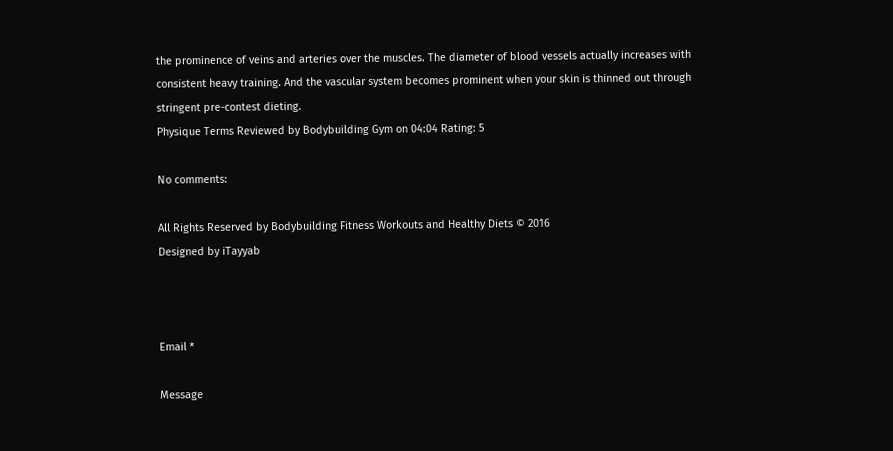the prominence of veins and arteries over the muscles. The diameter of blood vessels actually increases with consistent heavy training. And the vascular system becomes prominent when your skin is thinned out through stringent pre-contest dieting.
Physique Terms Reviewed by Bodybuilding Gym on 04:04 Rating: 5

No comments:

All Rights Reserved by Bodybuilding Fitness Workouts and Healthy Diets © 2016
Designed by iTayyab



Email *

Message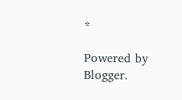*

Powered by Blogger.